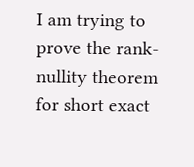I am trying to prove the rank-nullity theorem for short exact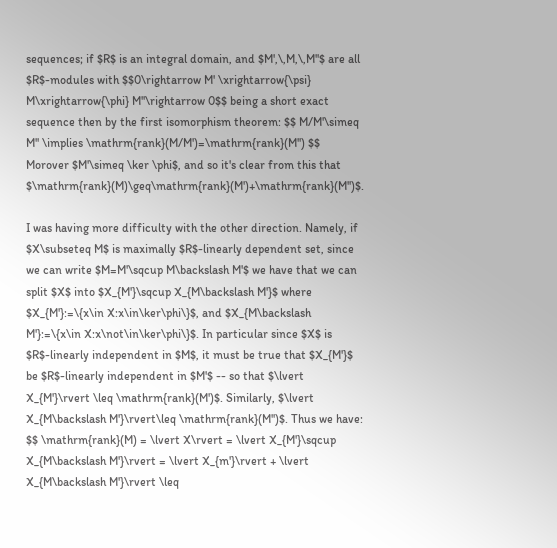sequences; if $R$ is an integral domain, and $M',\,M,\,M''$ are all $R$-modules with $$0\rightarrow M' \xrightarrow{\psi} M\xrightarrow{\phi} M''\rightarrow 0$$ being a short exact sequence then by the first isomorphism theorem: $$ M/M'\simeq M'' \implies \mathrm{rank}(M/M')=\mathrm{rank}(M'') $$ Morover $M'\simeq \ker \phi$, and so it's clear from this that $\mathrm{rank}(M)\geq\mathrm{rank}(M')+\mathrm{rank}(M'')$.

I was having more difficulty with the other direction. Namely, if $X\subseteq M$ is maximally $R$-linearly dependent set, since we can write $M=M'\sqcup M\backslash M'$ we have that we can split $X$ into $X_{M'}\sqcup X_{M\backslash M'}$ where $X_{M'}:=\{x\in X:x\in\ker\phi\}$, and $X_{M\backslash M'}:=\{x\in X:x\not\in\ker\phi\}$. In particular since $X$ is $R$-linearly independent in $M$, it must be true that $X_{M'}$ be $R$-linearly independent in $M'$ -- so that $\lvert X_{M'}\rvert \leq \mathrm{rank}(M')$. Similarly, $\lvert X_{M\backslash M'}\rvert\leq \mathrm{rank}(M'')$. Thus we have: $$ \mathrm{rank}(M) = \lvert X\rvert = \lvert X_{M'}\sqcup X_{M\backslash M'}\rvert = \lvert X_{m'}\rvert + \lvert X_{M\backslash M'}\rvert \leq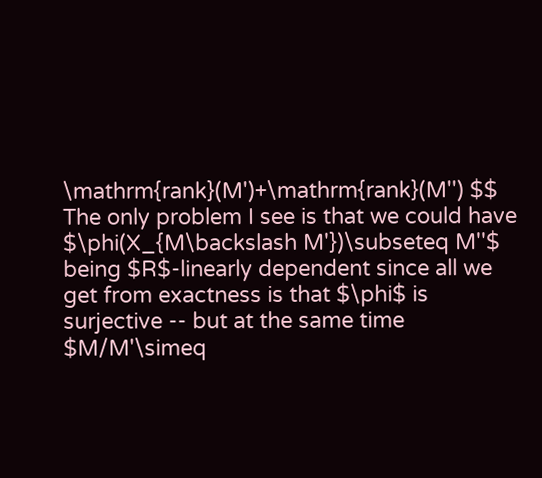\mathrm{rank}(M')+\mathrm{rank}(M'') $$ The only problem I see is that we could have $\phi(X_{M\backslash M'})\subseteq M''$ being $R$-linearly dependent since all we get from exactness is that $\phi$ is surjective -- but at the same time $M/M'\simeq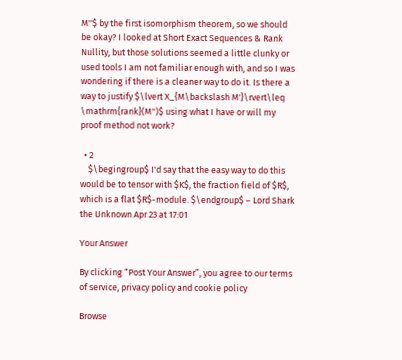M''$ by the first isomorphism theorem, so we should be okay? I looked at Short Exact Sequences & Rank Nullity, but those solutions seemed a little clunky or used tools I am not familiar enough with, and so I was wondering if there is a cleaner way to do it. Is there a way to justify $\lvert X_{M\backslash M'}\rvert\leq \mathrm{rank}(M'')$ using what I have or will my proof method not work?

  • 2
    $\begingroup$ I'd say that the easy way to do this would be to tensor with $K$, the fraction field of $R$, which is a flat $R$-module. $\endgroup$ – Lord Shark the Unknown Apr 23 at 17:01

Your Answer

By clicking “Post Your Answer”, you agree to our terms of service, privacy policy and cookie policy

Browse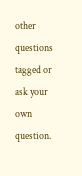other questions tagged or ask your own question.